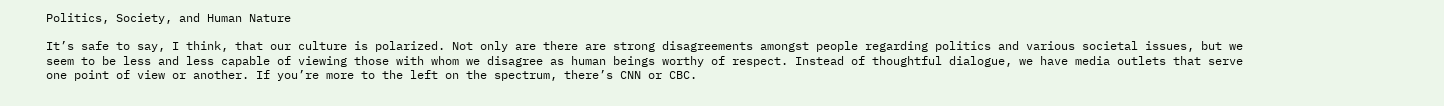Politics, Society, and Human Nature

It’s safe to say, I think, that our culture is polarized. Not only are there are strong disagreements amongst people regarding politics and various societal issues, but we seem to be less and less capable of viewing those with whom we disagree as human beings worthy of respect. Instead of thoughtful dialogue, we have media outlets that serve one point of view or another. If you’re more to the left on the spectrum, there’s CNN or CBC.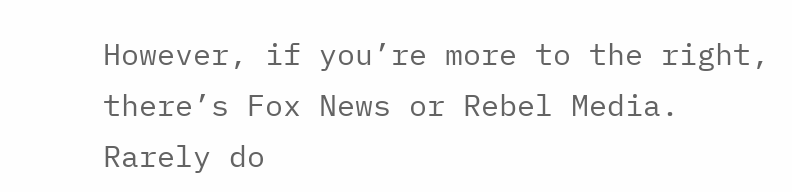However, if you’re more to the right, there’s Fox News or Rebel Media. Rarely do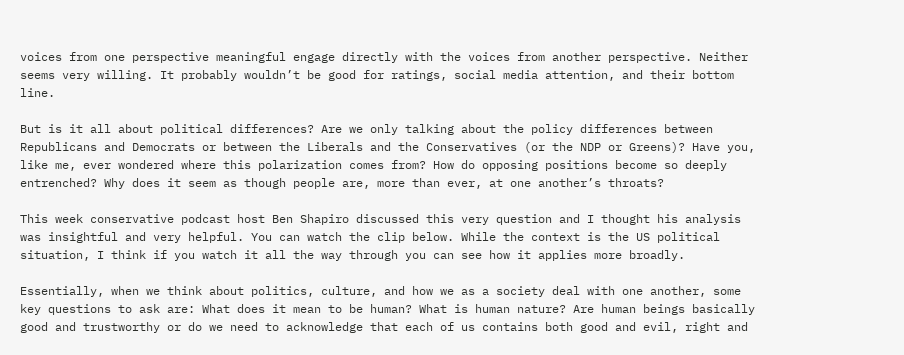voices from one perspective meaningful engage directly with the voices from another perspective. Neither seems very willing. It probably wouldn’t be good for ratings, social media attention, and their bottom line.

But is it all about political differences? Are we only talking about the policy differences between Republicans and Democrats or between the Liberals and the Conservatives (or the NDP or Greens)? Have you, like me, ever wondered where this polarization comes from? How do opposing positions become so deeply entrenched? Why does it seem as though people are, more than ever, at one another’s throats?

This week conservative podcast host Ben Shapiro discussed this very question and I thought his analysis was insightful and very helpful. You can watch the clip below. While the context is the US political situation, I think if you watch it all the way through you can see how it applies more broadly.

Essentially, when we think about politics, culture, and how we as a society deal with one another, some key questions to ask are: What does it mean to be human? What is human nature? Are human beings basically good and trustworthy or do we need to acknowledge that each of us contains both good and evil, right and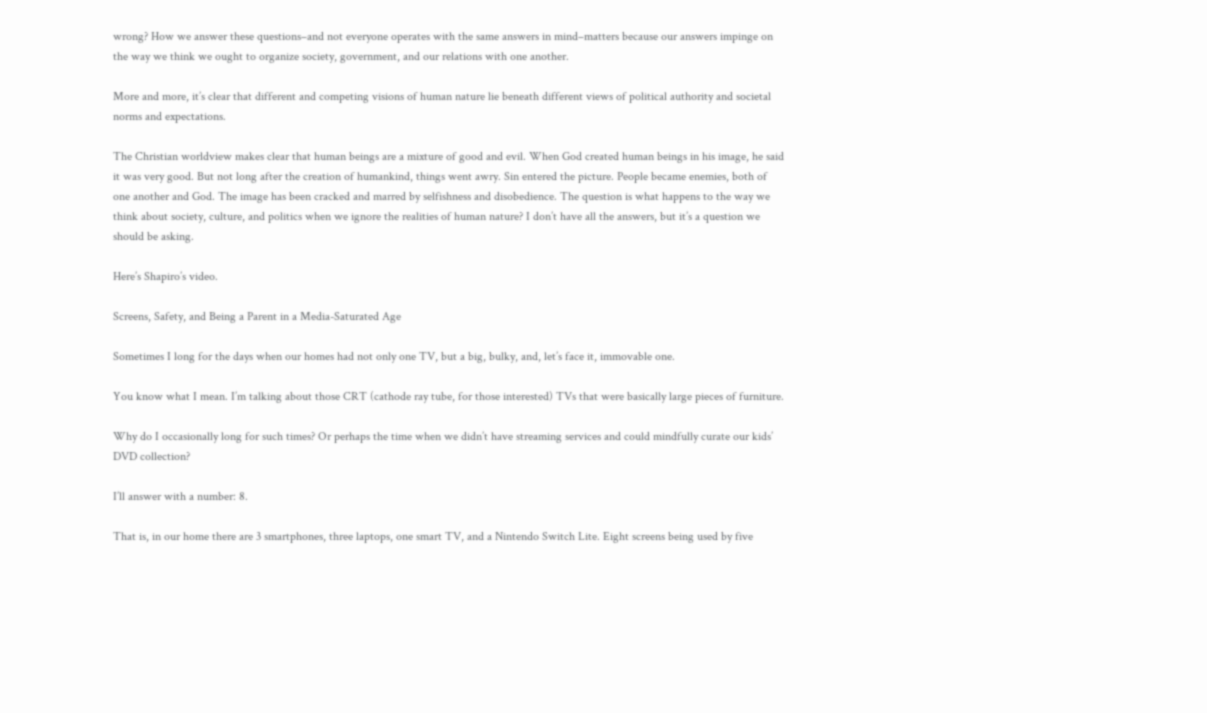wrong? How we answer these questions–and not everyone operates with the same answers in mind–matters because our answers impinge on the way we think we ought to organize society, government, and our relations with one another.

More and more, it’s clear that different and competing visions of human nature lie beneath different views of political authority and societal norms and expectations.

The Christian worldview makes clear that human beings are a mixture of good and evil. When God created human beings in his image, he said it was very good. But not long after the creation of humankind, things went awry. Sin entered the picture. People became enemies, both of one another and God. The image has been cracked and marred by selfishness and disobedience. The question is what happens to the way we think about society, culture, and politics when we ignore the realities of human nature? I don’t have all the answers, but it’s a question we should be asking.

Here’s Shapiro’s video.

Screens, Safety, and Being a Parent in a Media-Saturated Age

Sometimes I long for the days when our homes had not only one TV, but a big, bulky, and, let’s face it, immovable one.

You know what I mean. I’m talking about those CRT (cathode ray tube, for those interested) TVs that were basically large pieces of furniture.

Why do I occasionally long for such times? Or perhaps the time when we didn’t have streaming services and could mindfully curate our kids’ DVD collection?

I’ll answer with a number: 8.

That is, in our home there are 3 smartphones, three laptops, one smart TV, and a Nintendo Switch Lite. Eight screens being used by five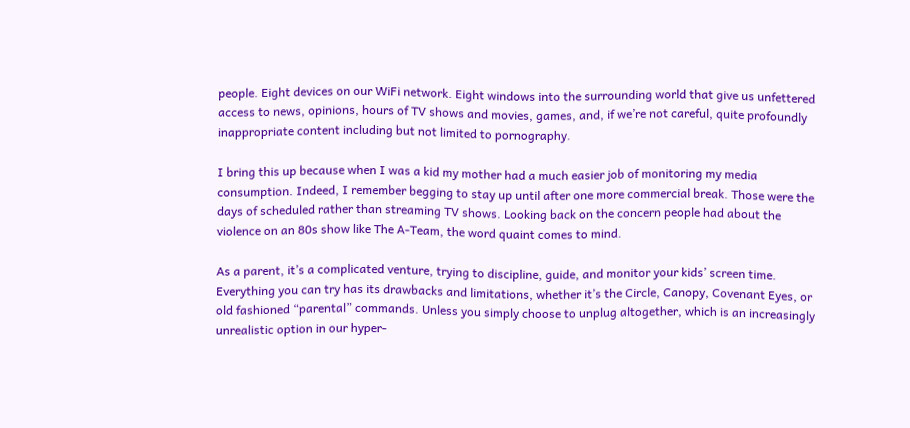people. Eight devices on our WiFi network. Eight windows into the surrounding world that give us unfettered access to news, opinions, hours of TV shows and movies, games, and, if we’re not careful, quite profoundly inappropriate content including but not limited to pornography.

I bring this up because when I was a kid my mother had a much easier job of monitoring my media consumption. Indeed, I remember begging to stay up until after one more commercial break. Those were the days of scheduled rather than streaming TV shows. Looking back on the concern people had about the violence on an 80s show like The A-Team, the word quaint comes to mind.

As a parent, it’s a complicated venture, trying to discipline, guide, and monitor your kids’ screen time. Everything you can try has its drawbacks and limitations, whether it’s the Circle, Canopy, Covenant Eyes, or old fashioned “parental” commands. Unless you simply choose to unplug altogether, which is an increasingly unrealistic option in our hyper-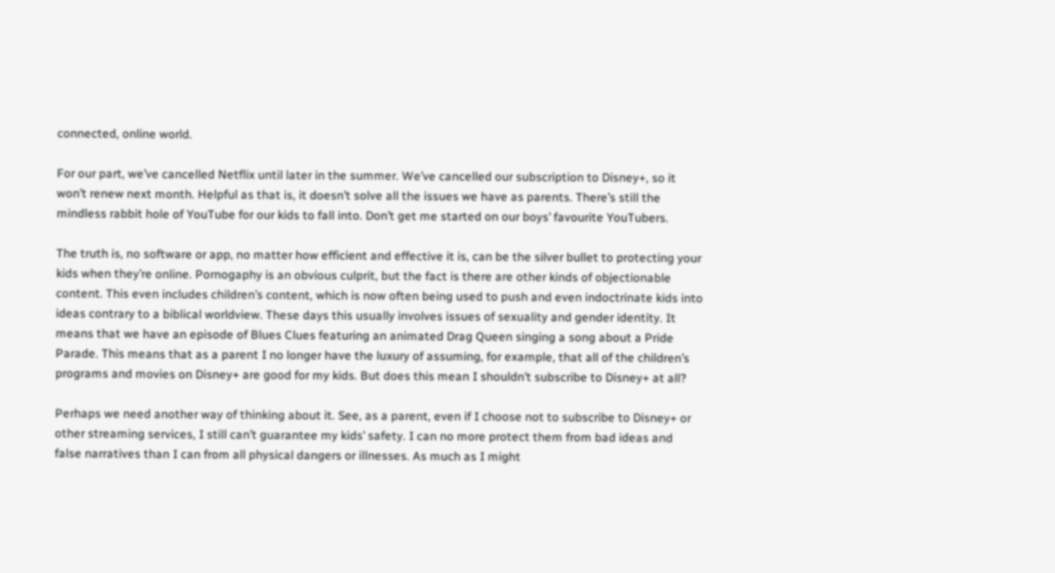connected, online world.

For our part, we’ve cancelled Netflix until later in the summer. We’ve cancelled our subscription to Disney+, so it won’t renew next month. Helpful as that is, it doesn’t solve all the issues we have as parents. There’s still the mindless rabbit hole of YouTube for our kids to fall into. Don’t get me started on our boys’ favourite YouTubers.

The truth is, no software or app, no matter how efficient and effective it is, can be the silver bullet to protecting your kids when they’re online. Pornogaphy is an obvious culprit, but the fact is there are other kinds of objectionable content. This even includes children’s content, which is now often being used to push and even indoctrinate kids into ideas contrary to a biblical worldview. These days this usually involves issues of sexuality and gender identity. It means that we have an episode of Blues Clues featuring an animated Drag Queen singing a song about a Pride Parade. This means that as a parent I no longer have the luxury of assuming, for example, that all of the children’s programs and movies on Disney+ are good for my kids. But does this mean I shouldn’t subscribe to Disney+ at all?

Perhaps we need another way of thinking about it. See, as a parent, even if I choose not to subscribe to Disney+ or other streaming services, I still can’t guarantee my kids’ safety. I can no more protect them from bad ideas and false narratives than I can from all physical dangers or illnesses. As much as I might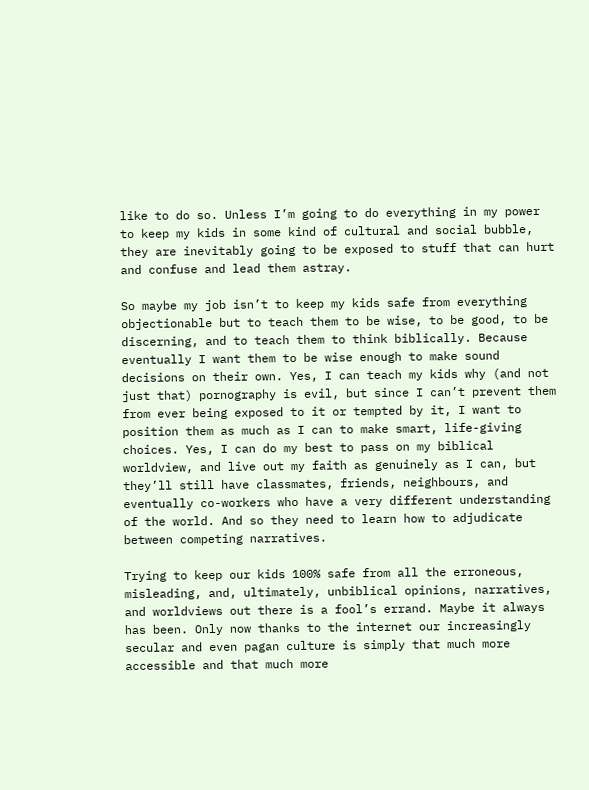like to do so. Unless I’m going to do everything in my power to keep my kids in some kind of cultural and social bubble, they are inevitably going to be exposed to stuff that can hurt and confuse and lead them astray.

So maybe my job isn’t to keep my kids safe from everything objectionable but to teach them to be wise, to be good, to be discerning, and to teach them to think biblically. Because eventually I want them to be wise enough to make sound decisions on their own. Yes, I can teach my kids why (and not just that) pornography is evil, but since I can’t prevent them from ever being exposed to it or tempted by it, I want to position them as much as I can to make smart, life-giving choices. Yes, I can do my best to pass on my biblical worldview, and live out my faith as genuinely as I can, but they’ll still have classmates, friends, neighbours, and eventually co-workers who have a very different understanding of the world. And so they need to learn how to adjudicate between competing narratives.

Trying to keep our kids 100% safe from all the erroneous, misleading, and, ultimately, unbiblical opinions, narratives, and worldviews out there is a fool’s errand. Maybe it always has been. Only now thanks to the internet our increasingly secular and even pagan culture is simply that much more accessible and that much more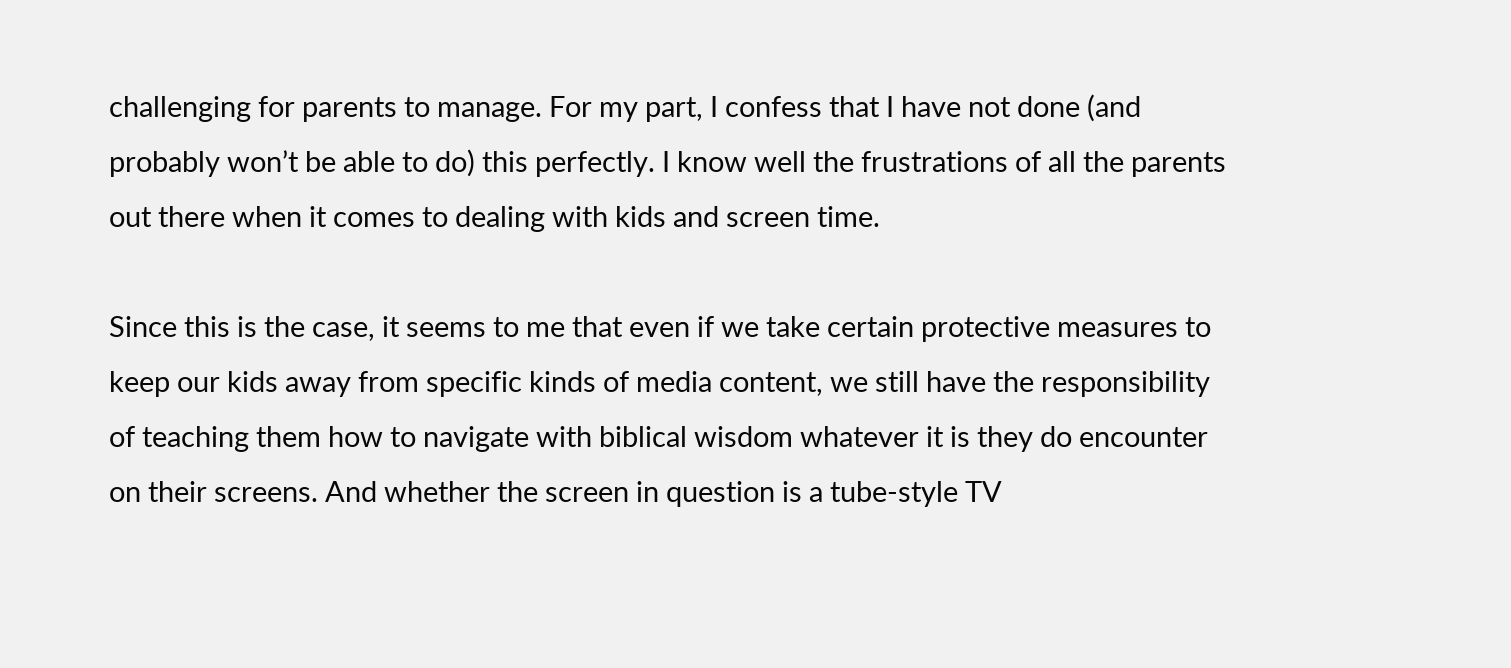challenging for parents to manage. For my part, I confess that I have not done (and probably won’t be able to do) this perfectly. I know well the frustrations of all the parents out there when it comes to dealing with kids and screen time.

Since this is the case, it seems to me that even if we take certain protective measures to keep our kids away from specific kinds of media content, we still have the responsibility of teaching them how to navigate with biblical wisdom whatever it is they do encounter on their screens. And whether the screen in question is a tube-style TV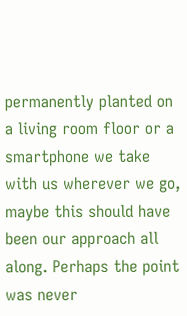permanently planted on a living room floor or a smartphone we take with us wherever we go, maybe this should have been our approach all along. Perhaps the point was never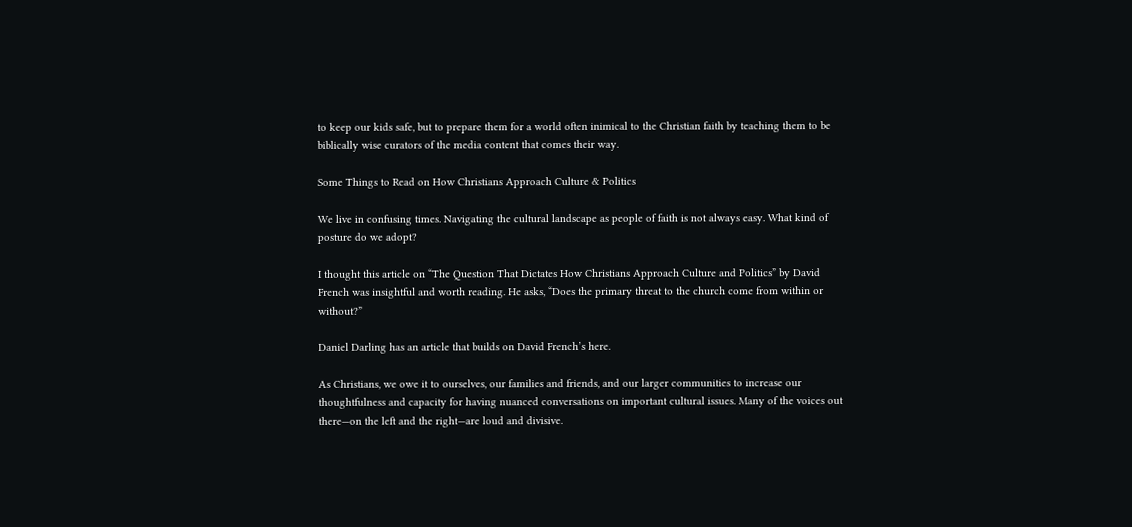to keep our kids safe, but to prepare them for a world often inimical to the Christian faith by teaching them to be biblically wise curators of the media content that comes their way.

Some Things to Read on How Christians Approach Culture & Politics

We live in confusing times. Navigating the cultural landscape as people of faith is not always easy. What kind of posture do we adopt?

I thought this article on “The Question That Dictates How Christians Approach Culture and Politics” by David French was insightful and worth reading. He asks, “Does the primary threat to the church come from within or without?”

Daniel Darling has an article that builds on David French’s here.

As Christians, we owe it to ourselves, our families and friends, and our larger communities to increase our thoughtfulness and capacity for having nuanced conversations on important cultural issues. Many of the voices out there—on the left and the right—are loud and divisive.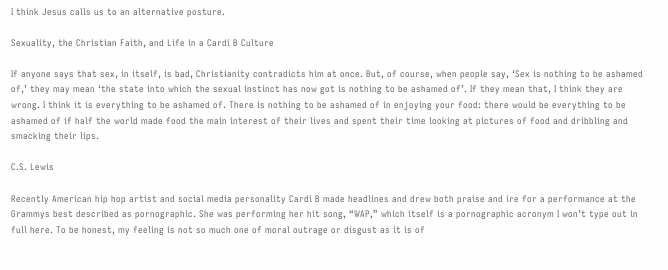I think Jesus calls us to an alternative posture.

Sexuality, the Christian Faith, and Life in a Cardi B Culture

If anyone says that sex, in itself, is bad, Christianity contradicts him at once. But, of course, when people say, ‘Sex is nothing to be ashamed of,’ they may mean ‘the state into which the sexual instinct has now got is nothing to be ashamed of’. If they mean that, I think they are wrong. I think it is everything to be ashamed of. There is nothing to be ashamed of in enjoying your food: there would be everything to be ashamed of if half the world made food the main interest of their lives and spent their time looking at pictures of food and dribbling and smacking their lips.

C.S. Lewis

Recently American hip hop artist and social media personality Cardi B made headlines and drew both praise and ire for a performance at the Grammys best described as pornographic. She was performing her hit song, “WAP,” which itself is a pornographic acronym I won’t type out in full here. To be honest, my feeling is not so much one of moral outrage or disgust as it is of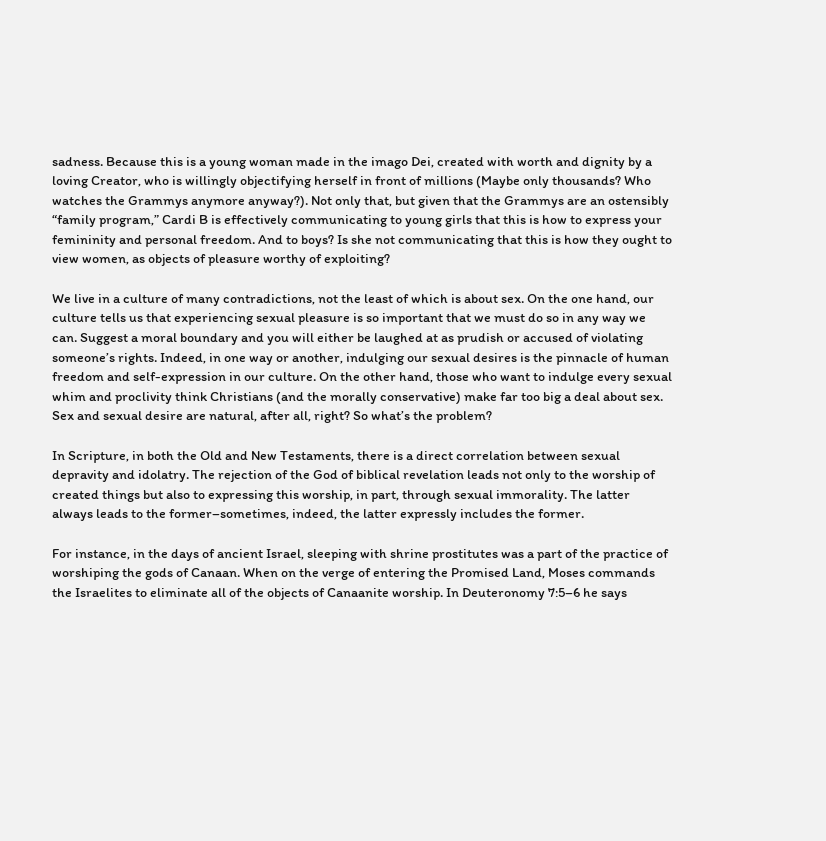sadness. Because this is a young woman made in the imago Dei, created with worth and dignity by a loving Creator, who is willingly objectifying herself in front of millions (Maybe only thousands? Who watches the Grammys anymore anyway?). Not only that, but given that the Grammys are an ostensibly “family program,” Cardi B is effectively communicating to young girls that this is how to express your femininity and personal freedom. And to boys? Is she not communicating that this is how they ought to view women, as objects of pleasure worthy of exploiting?

We live in a culture of many contradictions, not the least of which is about sex. On the one hand, our culture tells us that experiencing sexual pleasure is so important that we must do so in any way we can. Suggest a moral boundary and you will either be laughed at as prudish or accused of violating someone’s rights. Indeed, in one way or another, indulging our sexual desires is the pinnacle of human freedom and self-expression in our culture. On the other hand, those who want to indulge every sexual whim and proclivity think Christians (and the morally conservative) make far too big a deal about sex. Sex and sexual desire are natural, after all, right? So what’s the problem?

In Scripture, in both the Old and New Testaments, there is a direct correlation between sexual depravity and idolatry. The rejection of the God of biblical revelation leads not only to the worship of created things but also to expressing this worship, in part, through sexual immorality. The latter always leads to the former–sometimes, indeed, the latter expressly includes the former.

For instance, in the days of ancient Israel, sleeping with shrine prostitutes was a part of the practice of worshiping the gods of Canaan. When on the verge of entering the Promised Land, Moses commands the Israelites to eliminate all of the objects of Canaanite worship. In Deuteronomy 7:5–6 he says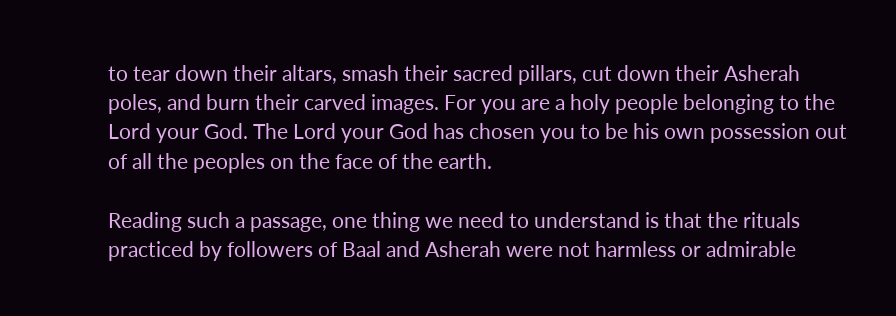to tear down their altars, smash their sacred pillars, cut down their Asherah poles, and burn their carved images. For you are a holy people belonging to the Lord your God. The Lord your God has chosen you to be his own possession out of all the peoples on the face of the earth.

Reading such a passage, one thing we need to understand is that the rituals practiced by followers of Baal and Asherah were not harmless or admirable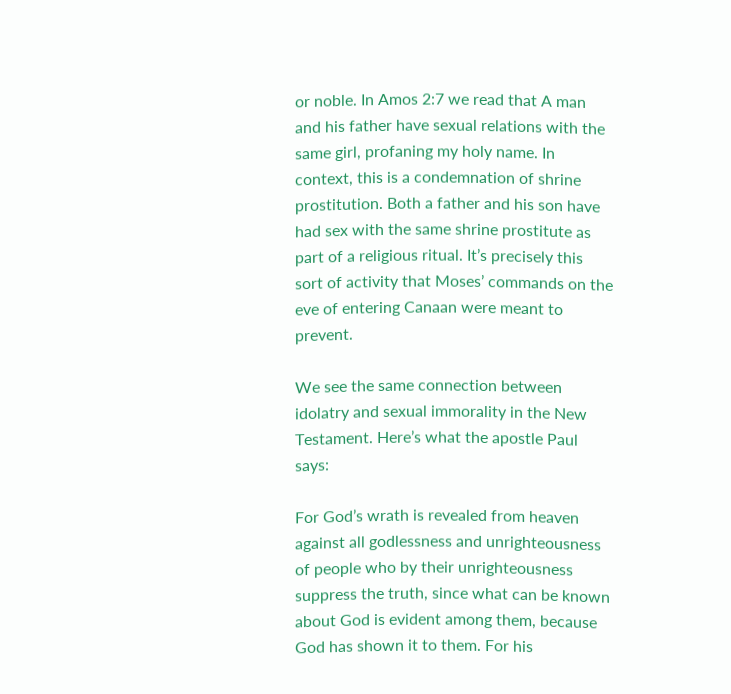or noble. In Amos 2:7 we read that A man and his father have sexual relations with the same girl, profaning my holy name. In context, this is a condemnation of shrine prostitution. Both a father and his son have had sex with the same shrine prostitute as part of a religious ritual. It’s precisely this sort of activity that Moses’ commands on the eve of entering Canaan were meant to prevent.

We see the same connection between idolatry and sexual immorality in the New Testament. Here’s what the apostle Paul says:

For God’s wrath is revealed from heaven against all godlessness and unrighteousness of people who by their unrighteousness suppress the truth, since what can be known about God is evident among them, because God has shown it to them. For his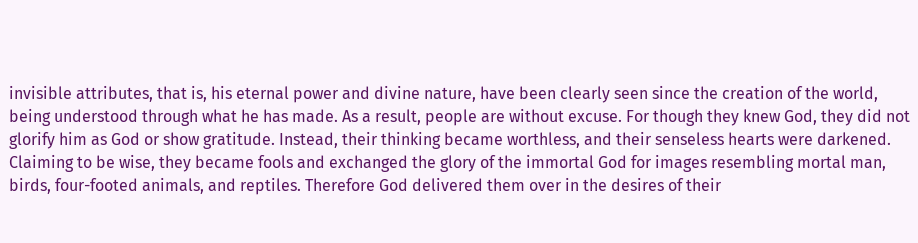invisible attributes, that is, his eternal power and divine nature, have been clearly seen since the creation of the world, being understood through what he has made. As a result, people are without excuse. For though they knew God, they did not glorify him as God or show gratitude. Instead, their thinking became worthless, and their senseless hearts were darkened. Claiming to be wise, they became fools and exchanged the glory of the immortal God for images resembling mortal man, birds, four-footed animals, and reptiles. Therefore God delivered them over in the desires of their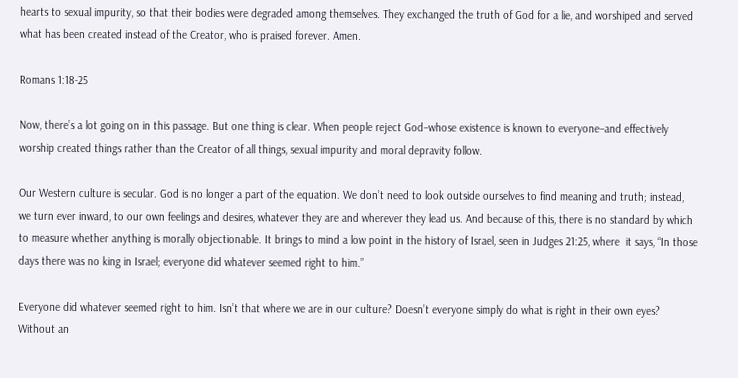hearts to sexual impurity, so that their bodies were degraded among themselves. They exchanged the truth of God for a lie, and worshiped and served what has been created instead of the Creator, who is praised forever. Amen.

Romans 1:18-25

Now, there’s a lot going on in this passage. But one thing is clear. When people reject God–whose existence is known to everyone–and effectively worship created things rather than the Creator of all things, sexual impurity and moral depravity follow.

Our Western culture is secular. God is no longer a part of the equation. We don’t need to look outside ourselves to find meaning and truth; instead, we turn ever inward, to our own feelings and desires, whatever they are and wherever they lead us. And because of this, there is no standard by which to measure whether anything is morally objectionable. It brings to mind a low point in the history of Israel, seen in Judges 21:25, where  it says, “In those days there was no king in Israel; everyone did whatever seemed right to him.”

Everyone did whatever seemed right to him. Isn’t that where we are in our culture? Doesn’t everyone simply do what is right in their own eyes? Without an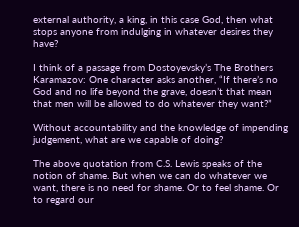external authority, a king, in this case God, then what stops anyone from indulging in whatever desires they have?

I think of a passage from Dostoyevsky’s The Brothers Karamazov: One character asks another, “If there’s no God and no life beyond the grave, doesn’t that mean that men will be allowed to do whatever they want?”

Without accountability and the knowledge of impending judgement, what are we capable of doing?

The above quotation from C.S. Lewis speaks of the notion of shame. But when we can do whatever we want, there is no need for shame. Or to feel shame. Or to regard our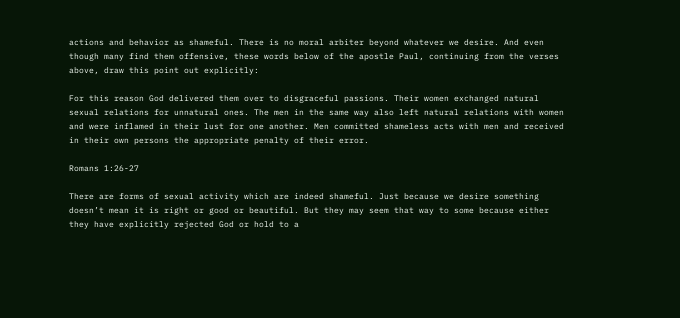actions and behavior as shameful. There is no moral arbiter beyond whatever we desire. And even though many find them offensive, these words below of the apostle Paul, continuing from the verses above, draw this point out explicitly:

For this reason God delivered them over to disgraceful passions. Their women exchanged natural sexual relations for unnatural ones. The men in the same way also left natural relations with women and were inflamed in their lust for one another. Men committed shameless acts with men and received in their own persons the appropriate penalty of their error.

Romans 1:26-27

There are forms of sexual activity which are indeed shameful. Just because we desire something doesn’t mean it is right or good or beautiful. But they may seem that way to some because either they have explicitly rejected God or hold to a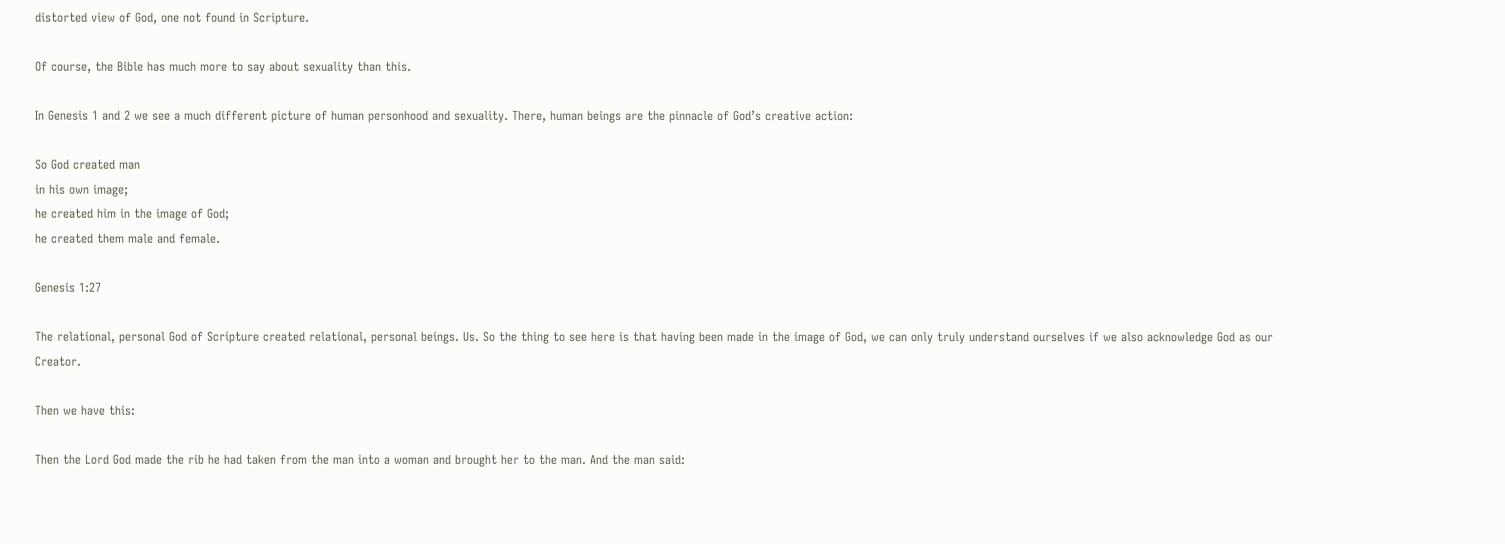distorted view of God, one not found in Scripture.

Of course, the Bible has much more to say about sexuality than this.

In Genesis 1 and 2 we see a much different picture of human personhood and sexuality. There, human beings are the pinnacle of God’s creative action:

So God created man
in his own image;
he created him in the image of God;
he created them male and female.

Genesis 1:27

The relational, personal God of Scripture created relational, personal beings. Us. So the thing to see here is that having been made in the image of God, we can only truly understand ourselves if we also acknowledge God as our Creator.

Then we have this:

Then the Lord God made the rib he had taken from the man into a woman and brought her to the man. And the man said: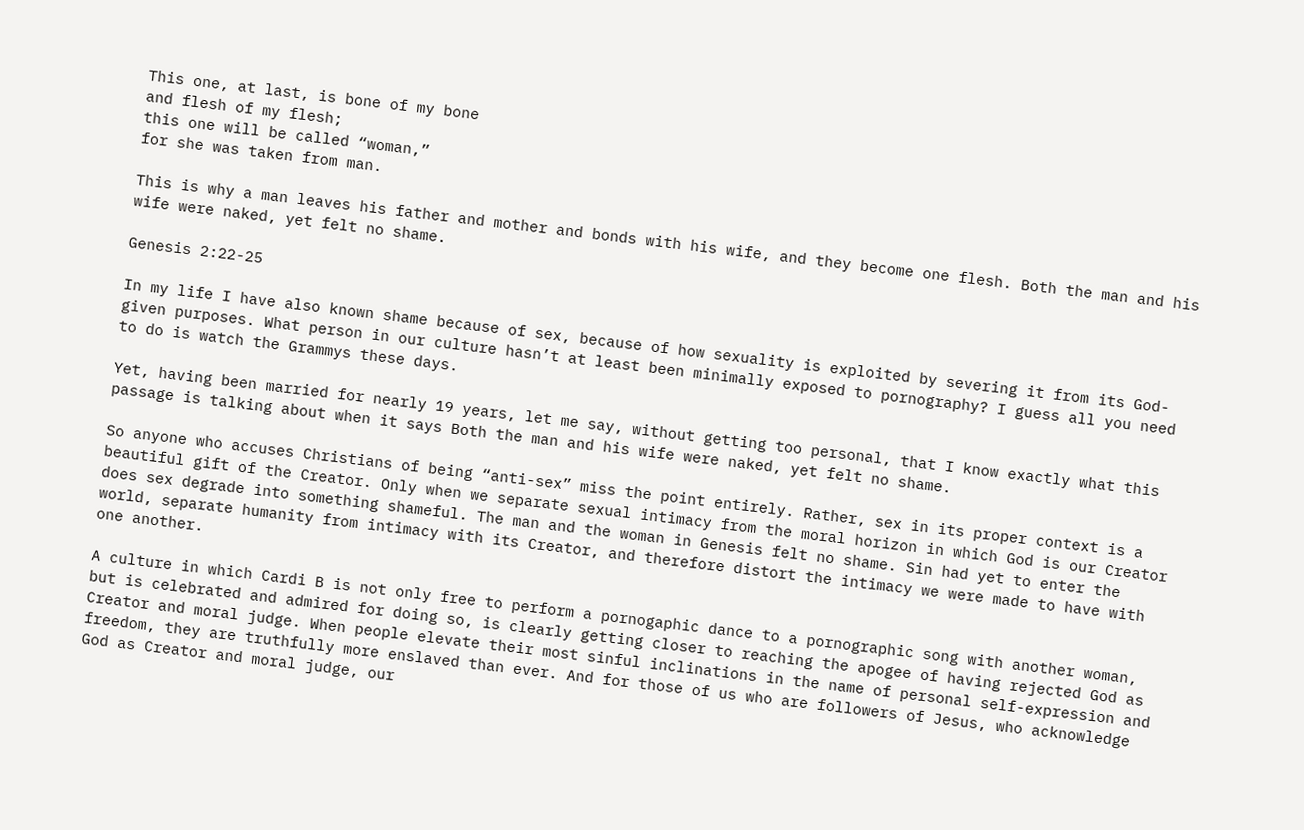This one, at last, is bone of my bone
and flesh of my flesh;
this one will be called “woman,”
for she was taken from man.

This is why a man leaves his father and mother and bonds with his wife, and they become one flesh. Both the man and his wife were naked, yet felt no shame.

Genesis 2:22-25

In my life I have also known shame because of sex, because of how sexuality is exploited by severing it from its God-given purposes. What person in our culture hasn’t at least been minimally exposed to pornography? I guess all you need to do is watch the Grammys these days.

Yet, having been married for nearly 19 years, let me say, without getting too personal, that I know exactly what this passage is talking about when it says Both the man and his wife were naked, yet felt no shame.

So anyone who accuses Christians of being “anti-sex” miss the point entirely. Rather, sex in its proper context is a beautiful gift of the Creator. Only when we separate sexual intimacy from the moral horizon in which God is our Creator does sex degrade into something shameful. The man and the woman in Genesis felt no shame. Sin had yet to enter the world, separate humanity from intimacy with its Creator, and therefore distort the intimacy we were made to have with one another.

A culture in which Cardi B is not only free to perform a pornogaphic dance to a pornographic song with another woman, but is celebrated and admired for doing so, is clearly getting closer to reaching the apogee of having rejected God as Creator and moral judge. When people elevate their most sinful inclinations in the name of personal self-expression and freedom, they are truthfully more enslaved than ever. And for those of us who are followers of Jesus, who acknowledge God as Creator and moral judge, our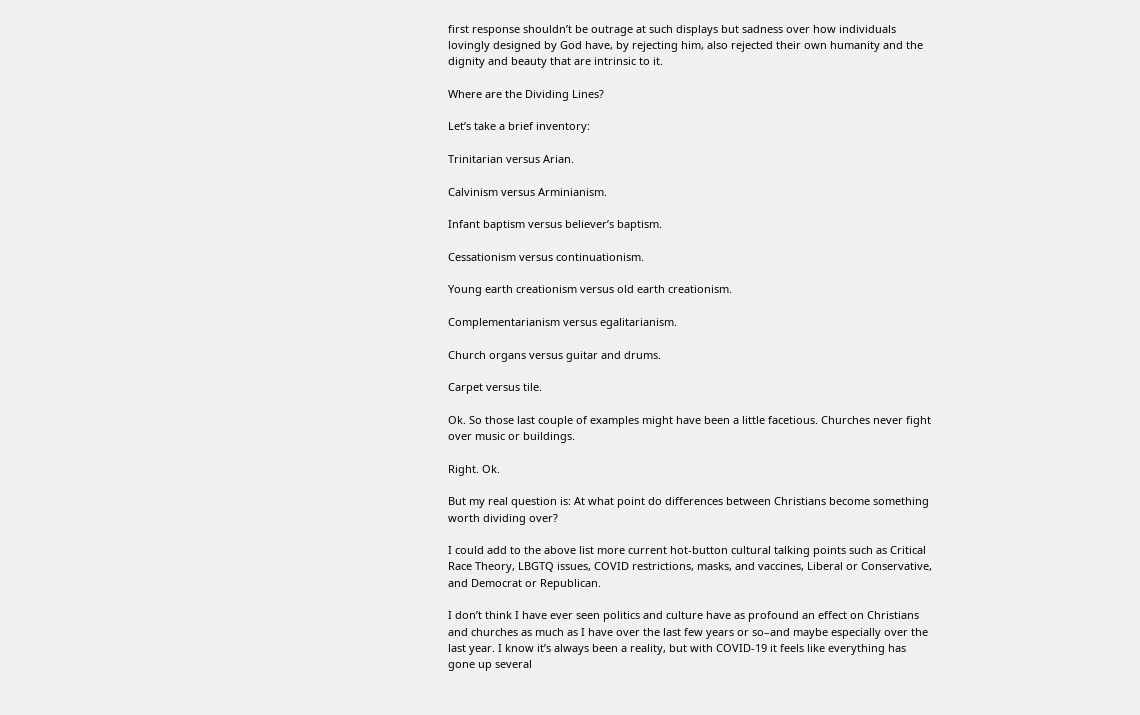first response shouldn’t be outrage at such displays but sadness over how individuals lovingly designed by God have, by rejecting him, also rejected their own humanity and the dignity and beauty that are intrinsic to it.

Where are the Dividing Lines?

Let’s take a brief inventory:

Trinitarian versus Arian.

Calvinism versus Arminianism.

Infant baptism versus believer’s baptism.

Cessationism versus continuationism.

Young earth creationism versus old earth creationism.

Complementarianism versus egalitarianism.

Church organs versus guitar and drums.

Carpet versus tile.

Ok. So those last couple of examples might have been a little facetious. Churches never fight over music or buildings.

Right. Ok.

But my real question is: At what point do differences between Christians become something worth dividing over?

I could add to the above list more current hot-button cultural talking points such as Critical Race Theory, LBGTQ issues, COVID restrictions, masks, and vaccines, Liberal or Conservative, and Democrat or Republican.

I don’t think I have ever seen politics and culture have as profound an effect on Christians and churches as much as I have over the last few years or so–and maybe especially over the last year. I know it’s always been a reality, but with COVID-19 it feels like everything has gone up several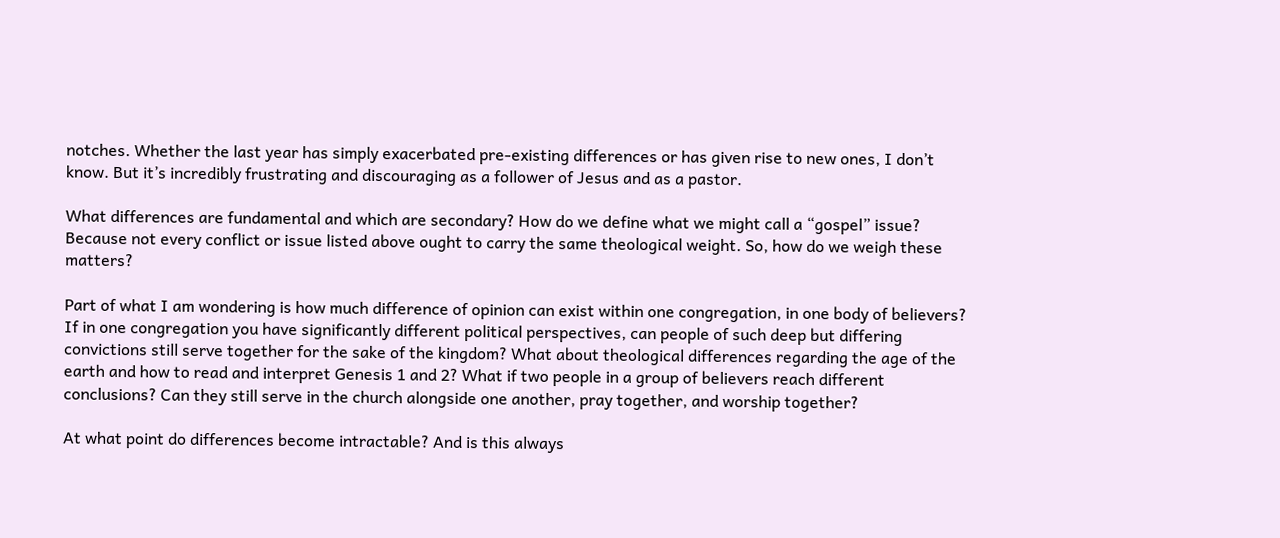notches. Whether the last year has simply exacerbated pre-existing differences or has given rise to new ones, I don’t know. But it’s incredibly frustrating and discouraging as a follower of Jesus and as a pastor.

What differences are fundamental and which are secondary? How do we define what we might call a “gospel” issue? Because not every conflict or issue listed above ought to carry the same theological weight. So, how do we weigh these matters?

Part of what I am wondering is how much difference of opinion can exist within one congregation, in one body of believers? If in one congregation you have significantly different political perspectives, can people of such deep but differing convictions still serve together for the sake of the kingdom? What about theological differences regarding the age of the earth and how to read and interpret Genesis 1 and 2? What if two people in a group of believers reach different conclusions? Can they still serve in the church alongside one another, pray together, and worship together?

At what point do differences become intractable? And is this always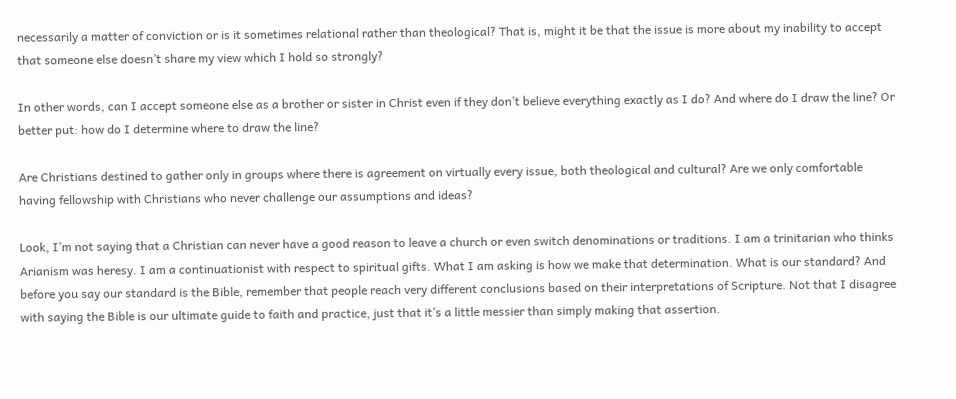necessarily a matter of conviction or is it sometimes relational rather than theological? That is, might it be that the issue is more about my inability to accept that someone else doesn’t share my view which I hold so strongly?

In other words, can I accept someone else as a brother or sister in Christ even if they don’t believe everything exactly as I do? And where do I draw the line? Or better put: how do I determine where to draw the line?

Are Christians destined to gather only in groups where there is agreement on virtually every issue, both theological and cultural? Are we only comfortable having fellowship with Christians who never challenge our assumptions and ideas?

Look, I’m not saying that a Christian can never have a good reason to leave a church or even switch denominations or traditions. I am a trinitarian who thinks Arianism was heresy. I am a continuationist with respect to spiritual gifts. What I am asking is how we make that determination. What is our standard? And before you say our standard is the Bible, remember that people reach very different conclusions based on their interpretations of Scripture. Not that I disagree with saying the Bible is our ultimate guide to faith and practice, just that it’s a little messier than simply making that assertion.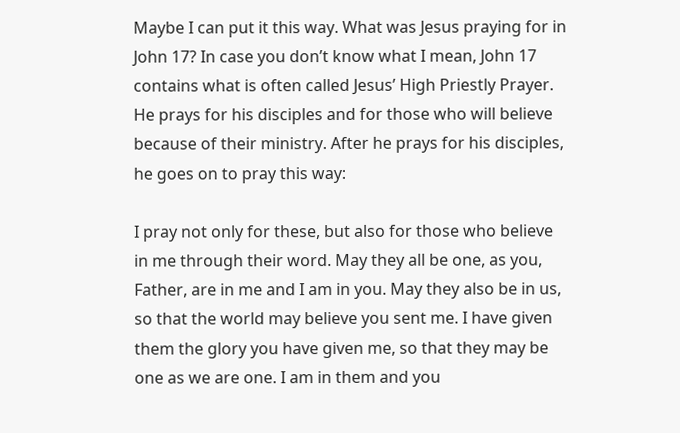Maybe I can put it this way. What was Jesus praying for in John 17? In case you don’t know what I mean, John 17 contains what is often called Jesus’ High Priestly Prayer. He prays for his disciples and for those who will believe because of their ministry. After he prays for his disciples, he goes on to pray this way:

I pray not only for these, but also for those who believe in me through their word. May they all be one, as you, Father, are in me and I am in you. May they also be in us, so that the world may believe you sent me. I have given them the glory you have given me, so that they may be one as we are one. I am in them and you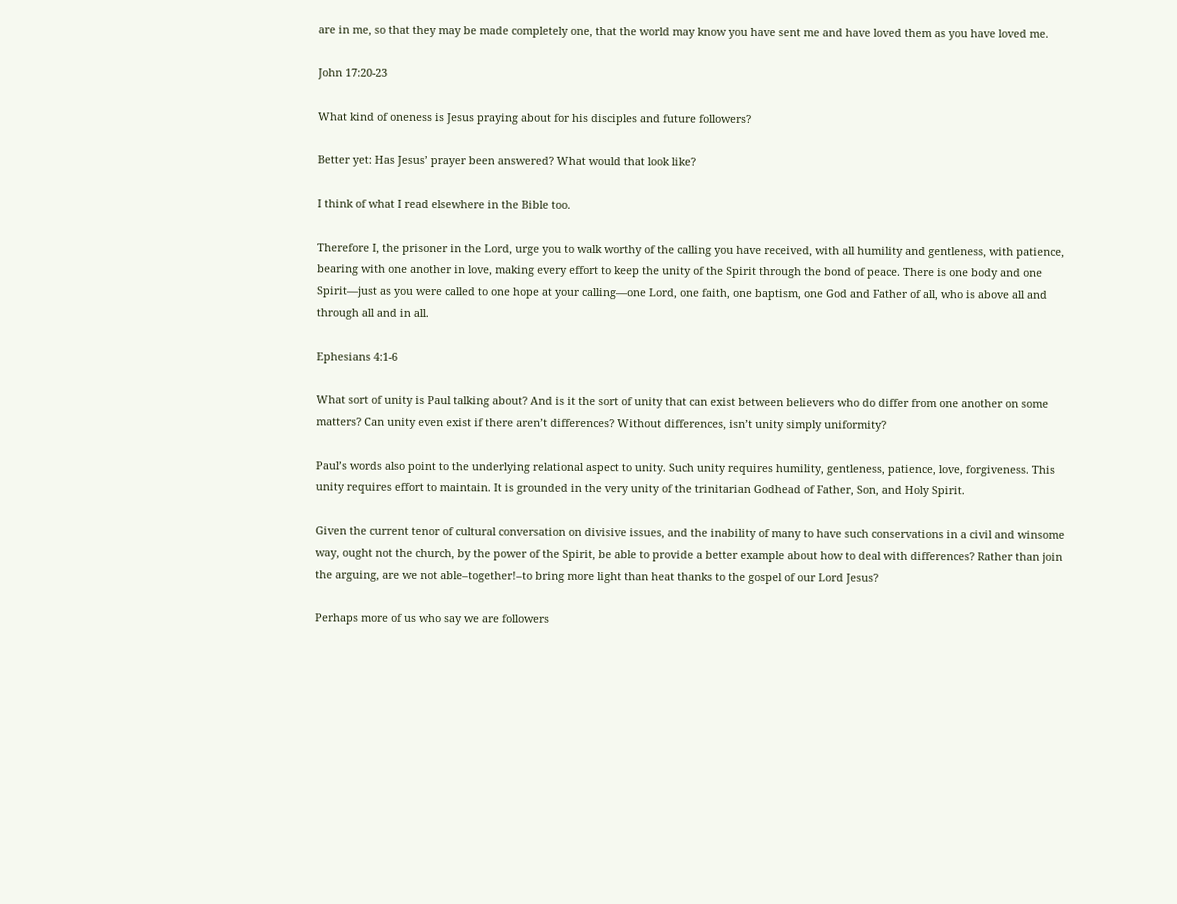are in me, so that they may be made completely one, that the world may know you have sent me and have loved them as you have loved me.

John 17:20-23

What kind of oneness is Jesus praying about for his disciples and future followers?

Better yet: Has Jesus’ prayer been answered? What would that look like?

I think of what I read elsewhere in the Bible too.

Therefore I, the prisoner in the Lord, urge you to walk worthy of the calling you have received, with all humility and gentleness, with patience, bearing with one another in love, making every effort to keep the unity of the Spirit through the bond of peace. There is one body and one Spirit—just as you were called to one hope at your calling—one Lord, one faith, one baptism, one God and Father of all, who is above all and through all and in all.

Ephesians 4:1-6

What sort of unity is Paul talking about? And is it the sort of unity that can exist between believers who do differ from one another on some matters? Can unity even exist if there aren’t differences? Without differences, isn’t unity simply uniformity?

Paul’s words also point to the underlying relational aspect to unity. Such unity requires humility, gentleness, patience, love, forgiveness. This unity requires effort to maintain. It is grounded in the very unity of the trinitarian Godhead of Father, Son, and Holy Spirit.

Given the current tenor of cultural conversation on divisive issues, and the inability of many to have such conservations in a civil and winsome way, ought not the church, by the power of the Spirit, be able to provide a better example about how to deal with differences? Rather than join the arguing, are we not able–together!–to bring more light than heat thanks to the gospel of our Lord Jesus?

Perhaps more of us who say we are followers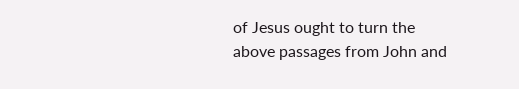of Jesus ought to turn the above passages from John and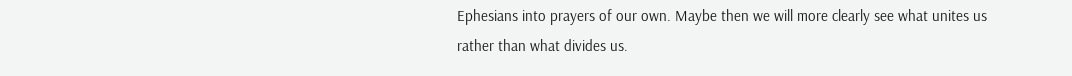Ephesians into prayers of our own. Maybe then we will more clearly see what unites us rather than what divides us.